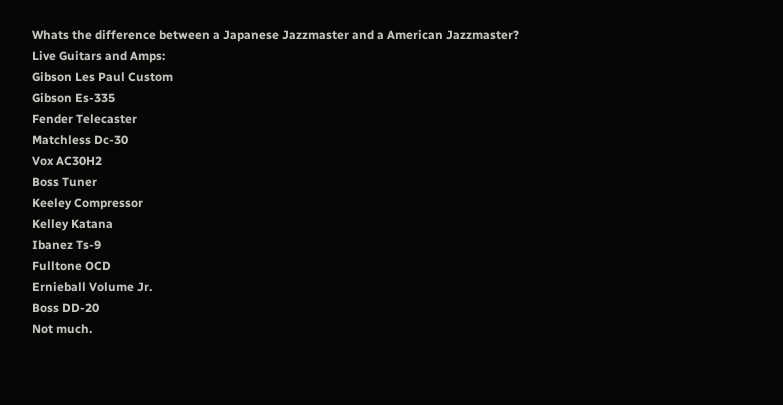Whats the difference between a Japanese Jazzmaster and a American Jazzmaster?
Live Guitars and Amps:
Gibson Les Paul Custom
Gibson Es-335
Fender Telecaster
Matchless Dc-30
Vox AC30H2
Boss Tuner
Keeley Compressor
Kelley Katana
Ibanez Ts-9
Fulltone OCD
Ernieball Volume Jr.
Boss DD-20
Not much.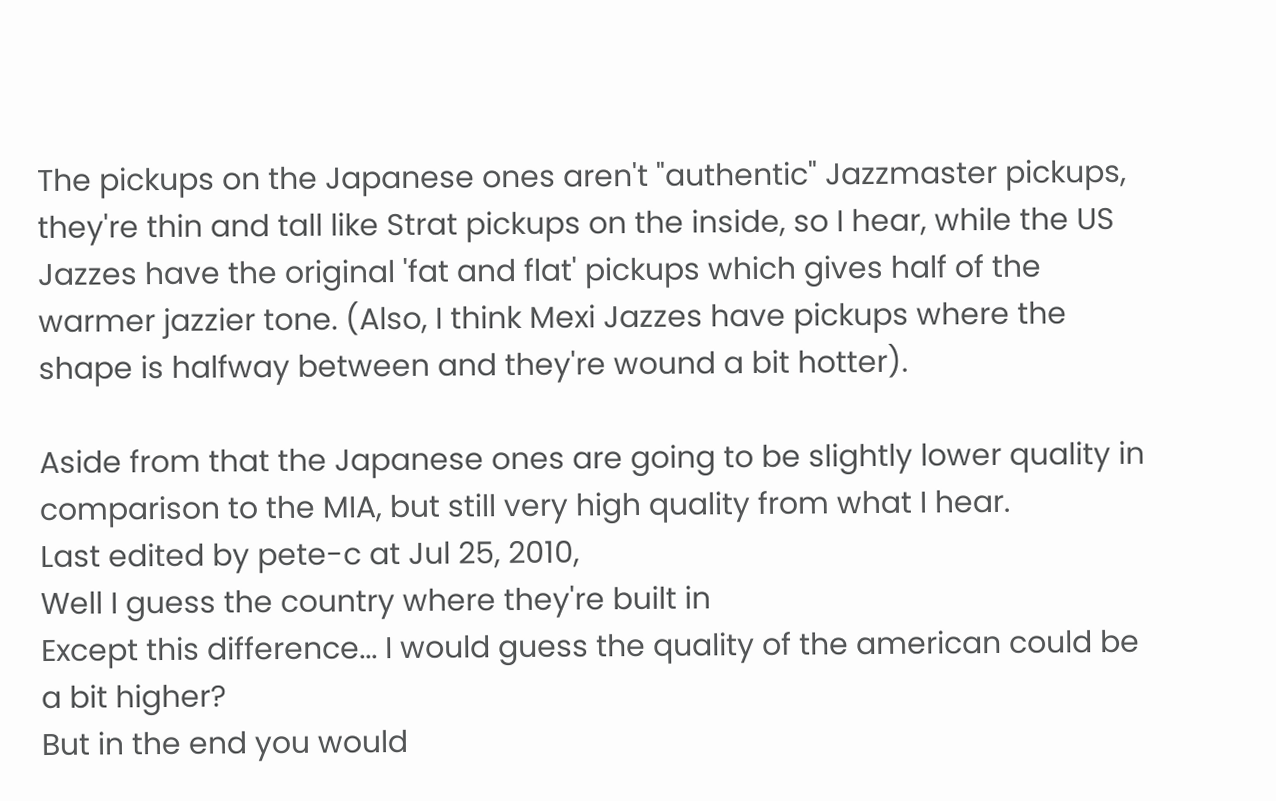The pickups on the Japanese ones aren't "authentic" Jazzmaster pickups, they're thin and tall like Strat pickups on the inside, so I hear, while the US Jazzes have the original 'fat and flat' pickups which gives half of the warmer jazzier tone. (Also, I think Mexi Jazzes have pickups where the shape is halfway between and they're wound a bit hotter).

Aside from that the Japanese ones are going to be slightly lower quality in comparison to the MIA, but still very high quality from what I hear.
Last edited by pete-c at Jul 25, 2010,
Well I guess the country where they're built in
Except this difference... I would guess the quality of the american could be a bit higher?
But in the end you would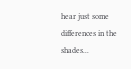hear just some differences in the shades...